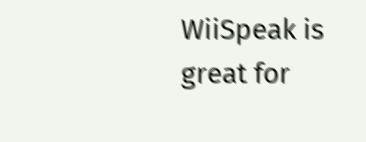WiiSpeak is great for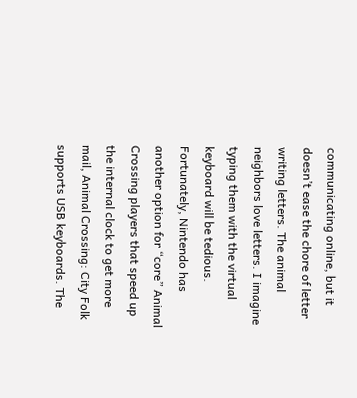communicating online, but it doesn’t ease the chore of letter writing letters. The animal neighbors love letters. I imagine typing them with the virtual keyboard will be tedious. Fortunately, Nintendo has another option for “core” Animal Crossing players that speed up the internal clock to get more mail, Animal Crossing: City Folk supports USB keyboards. The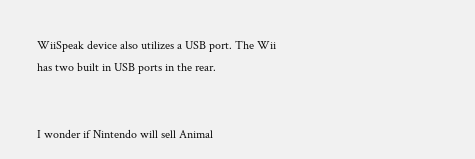WiiSpeak device also utilizes a USB port. The Wii has two built in USB ports in the rear.


I wonder if Nintendo will sell Animal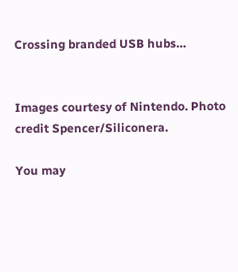Crossing branded USB hubs…


Images courtesy of Nintendo. Photo credit Spencer/Siliconera.

You may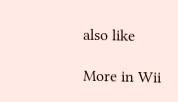also like

More in Wii